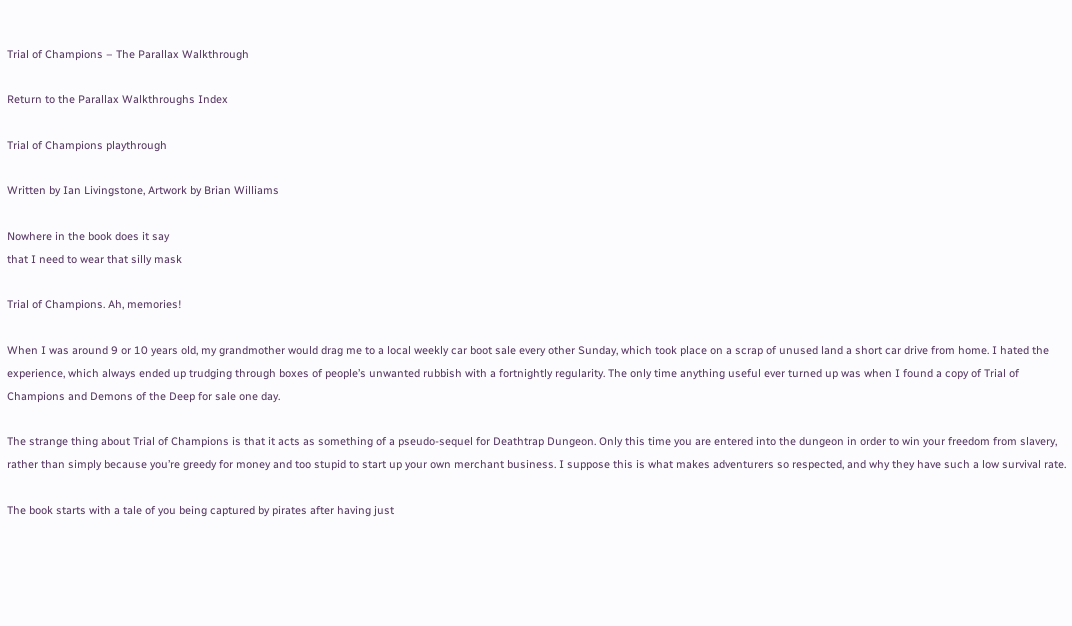Trial of Champions – The Parallax Walkthrough

Return to the Parallax Walkthroughs Index

Trial of Champions playthrough

Written by Ian Livingstone, Artwork by Brian Williams

Nowhere in the book does it say
that I need to wear that silly mask

Trial of Champions. Ah, memories!

When I was around 9 or 10 years old, my grandmother would drag me to a local weekly car boot sale every other Sunday, which took place on a scrap of unused land a short car drive from home. I hated the experience, which always ended up trudging through boxes of people’s unwanted rubbish with a fortnightly regularity. The only time anything useful ever turned up was when I found a copy of Trial of Champions and Demons of the Deep for sale one day.

The strange thing about Trial of Champions is that it acts as something of a pseudo-sequel for Deathtrap Dungeon. Only this time you are entered into the dungeon in order to win your freedom from slavery, rather than simply because you’re greedy for money and too stupid to start up your own merchant business. I suppose this is what makes adventurers so respected, and why they have such a low survival rate.

The book starts with a tale of you being captured by pirates after having just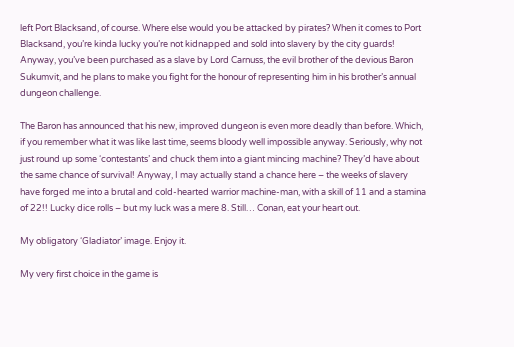left Port Blacksand, of course. Where else would you be attacked by pirates? When it comes to Port Blacksand, you’re kinda lucky you’re not kidnapped and sold into slavery by the city guards! Anyway, you’ve been purchased as a slave by Lord Carnuss, the evil brother of the devious Baron Sukumvit, and he plans to make you fight for the honour of representing him in his brother’s annual dungeon challenge.

The Baron has announced that his new, improved dungeon is even more deadly than before. Which, if you remember what it was like last time, seems bloody well impossible anyway. Seriously, why not just round up some ‘contestants’ and chuck them into a giant mincing machine? They’d have about the same chance of survival! Anyway, I may actually stand a chance here – the weeks of slavery have forged me into a brutal and cold-hearted warrior machine-man, with a skill of 11 and a stamina of 22!! Lucky dice rolls – but my luck was a mere 8. Still… Conan, eat your heart out.

My obligatory ‘Gladiator’ image. Enjoy it.

My very first choice in the game is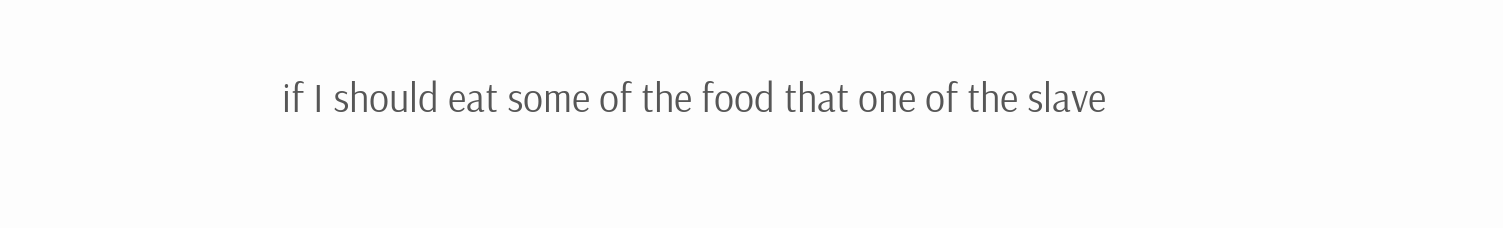if I should eat some of the food that one of the slave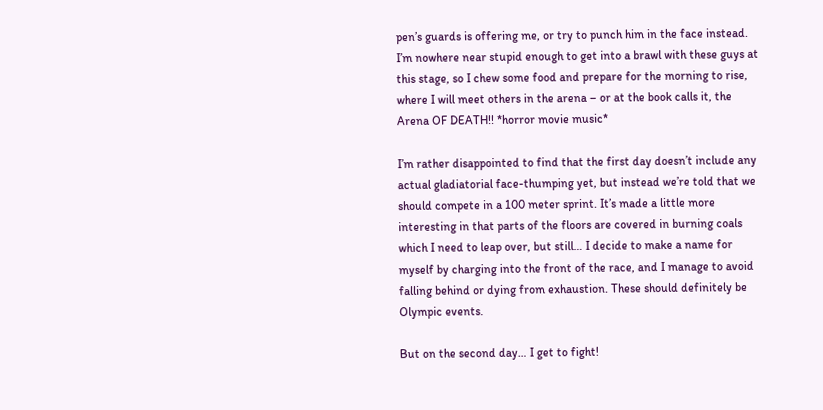pen’s guards is offering me, or try to punch him in the face instead. I’m nowhere near stupid enough to get into a brawl with these guys at this stage, so I chew some food and prepare for the morning to rise, where I will meet others in the arena – or at the book calls it, the Arena OF DEATH!! *horror movie music*

I’m rather disappointed to find that the first day doesn’t include any actual gladiatorial face-thumping yet, but instead we’re told that we should compete in a 100 meter sprint. It’s made a little more interesting in that parts of the floors are covered in burning coals which I need to leap over, but still… I decide to make a name for myself by charging into the front of the race, and I manage to avoid falling behind or dying from exhaustion. These should definitely be Olympic events.

But on the second day… I get to fight!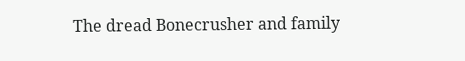The dread Bonecrusher and family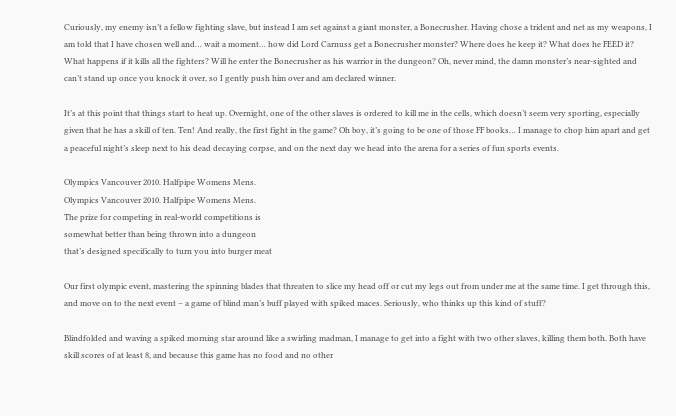Curiously, my enemy isn’t a fellow fighting slave, but instead I am set against a giant monster, a Bonecrusher. Having chose a trident and net as my weapons, I am told that I have chosen well and… wait a moment… how did Lord Carnuss get a Bonecrusher monster? Where does he keep it? What does he FEED it? What happens if it kills all the fighters? Will he enter the Bonecrusher as his warrior in the dungeon? Oh, never mind, the damn monster’s near-sighted and can’t stand up once you knock it over, so I gently push him over and am declared winner.

It’s at this point that things start to heat up. Overnight, one of the other slaves is ordered to kill me in the cells, which doesn’t seem very sporting, especially given that he has a skill of ten. Ten! And really, the first fight in the game? Oh boy, it’s going to be one of those FF books… I manage to chop him apart and get a peaceful night’s sleep next to his dead decaying corpse, and on the next day we head into the arena for a series of fun sports events.

Olympics Vancouver 2010. Halfpipe Womens Mens.
Olympics Vancouver 2010. Halfpipe Womens Mens.
The prize for competing in real-world competitions is
somewhat better than being thrown into a dungeon
that’s designed specifically to turn you into burger meat

Our first olympic event, mastering the spinning blades that threaten to slice my head off or cut my legs out from under me at the same time. I get through this, and move on to the next event – a game of blind man’s buff played with spiked maces. Seriously, who thinks up this kind of stuff?

Blindfolded and waving a spiked morning star around like a swirling madman, I manage to get into a fight with two other slaves, killing them both. Both have skill scores of at least 8, and because this game has no food and no other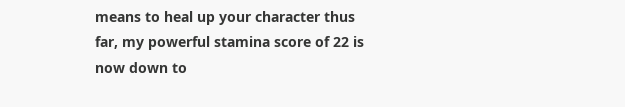means to heal up your character thus far, my powerful stamina score of 22 is now down to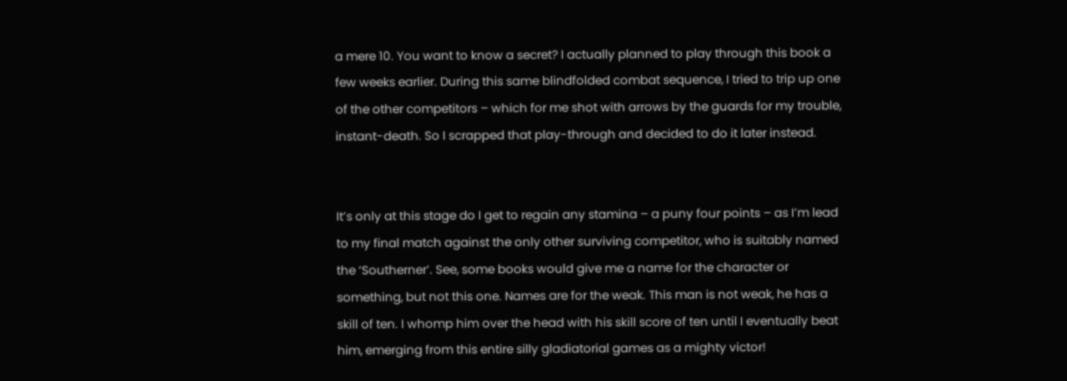a mere 10. You want to know a secret? I actually planned to play through this book a few weeks earlier. During this same blindfolded combat sequence, I tried to trip up one of the other competitors – which for me shot with arrows by the guards for my trouble, instant-death. So I scrapped that play-through and decided to do it later instead.


It’s only at this stage do I get to regain any stamina – a puny four points – as I’m lead to my final match against the only other surviving competitor, who is suitably named the ‘Southerner’. See, some books would give me a name for the character or something, but not this one. Names are for the weak. This man is not weak, he has a skill of ten. I whomp him over the head with his skill score of ten until I eventually beat him, emerging from this entire silly gladiatorial games as a mighty victor!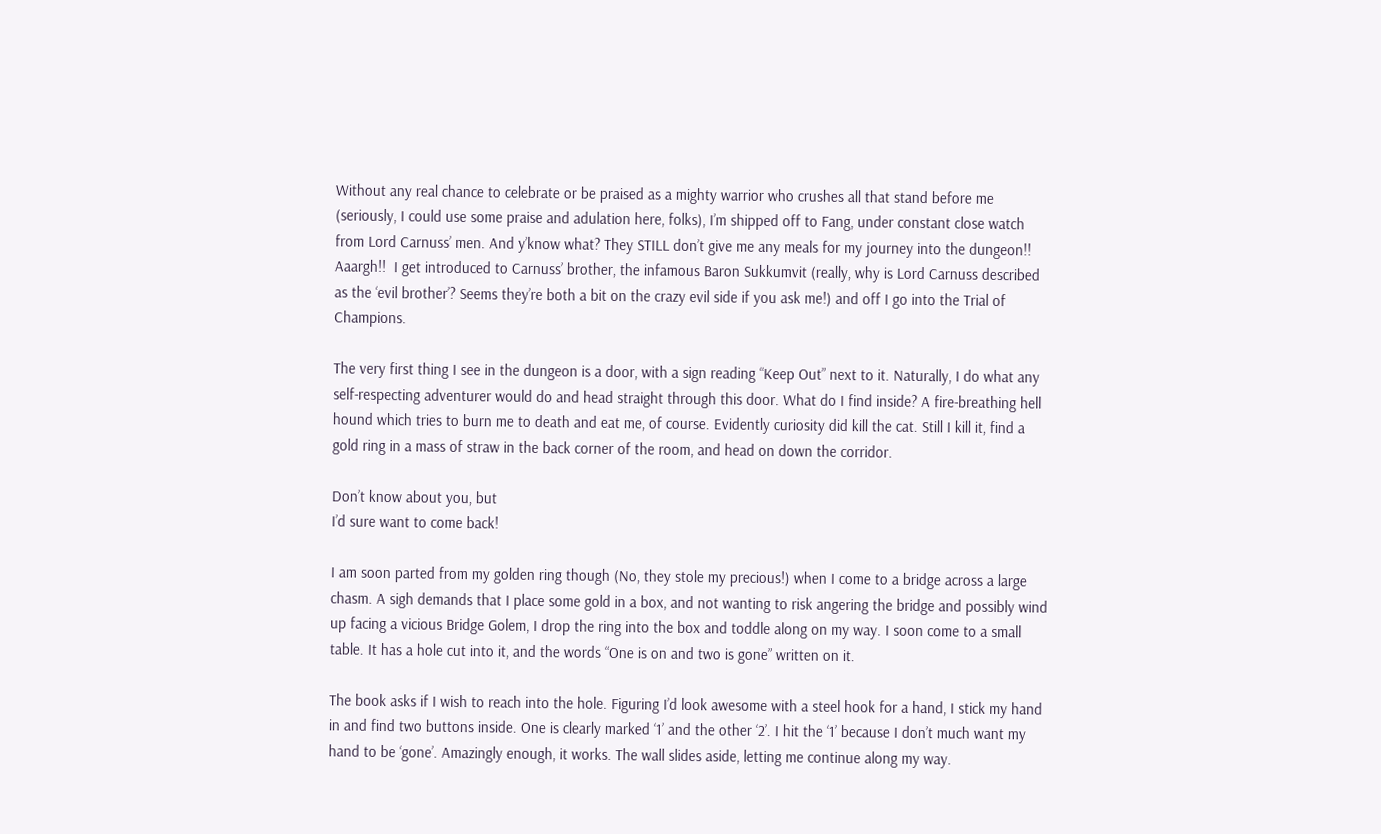Without any real chance to celebrate or be praised as a mighty warrior who crushes all that stand before me (seriously, I could use some praise and adulation here, folks), I’m shipped off to Fang, under constant close watch from Lord Carnuss’ men. And y’know what? They STILL don’t give me any meals for my journey into the dungeon!! Aaargh!!  I get introduced to Carnuss’ brother, the infamous Baron Sukkumvit (really, why is Lord Carnuss described as the ‘evil brother’? Seems they’re both a bit on the crazy evil side if you ask me!) and off I go into the Trial of Champions.

The very first thing I see in the dungeon is a door, with a sign reading “Keep Out” next to it. Naturally, I do what any self-respecting adventurer would do and head straight through this door. What do I find inside? A fire-breathing hell hound which tries to burn me to death and eat me, of course. Evidently curiosity did kill the cat. Still I kill it, find a gold ring in a mass of straw in the back corner of the room, and head on down the corridor.

Don’t know about you, but
I’d sure want to come back!

I am soon parted from my golden ring though (No, they stole my precious!) when I come to a bridge across a large chasm. A sigh demands that I place some gold in a box, and not wanting to risk angering the bridge and possibly wind up facing a vicious Bridge Golem, I drop the ring into the box and toddle along on my way. I soon come to a small table. It has a hole cut into it, and the words “One is on and two is gone” written on it.

The book asks if I wish to reach into the hole. Figuring I’d look awesome with a steel hook for a hand, I stick my hand in and find two buttons inside. One is clearly marked ‘1’ and the other ‘2’. I hit the ‘1’ because I don’t much want my hand to be ‘gone’. Amazingly enough, it works. The wall slides aside, letting me continue along my way.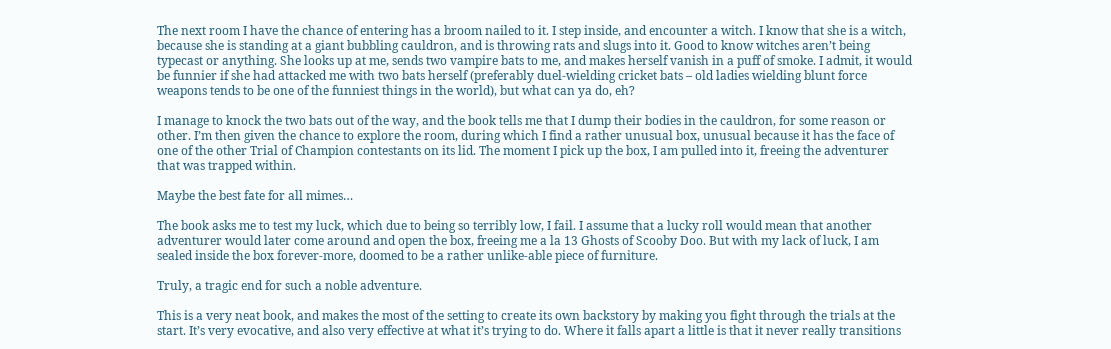The next room I have the chance of entering has a broom nailed to it. I step inside, and encounter a witch. I know that she is a witch, because she is standing at a giant bubbling cauldron, and is throwing rats and slugs into it. Good to know witches aren’t being typecast or anything. She looks up at me, sends two vampire bats to me, and makes herself vanish in a puff of smoke. I admit, it would be funnier if she had attacked me with two bats herself (preferably duel-wielding cricket bats – old ladies wielding blunt force weapons tends to be one of the funniest things in the world), but what can ya do, eh?

I manage to knock the two bats out of the way, and the book tells me that I dump their bodies in the cauldron, for some reason or other. I’m then given the chance to explore the room, during which I find a rather unusual box, unusual because it has the face of one of the other Trial of Champion contestants on its lid. The moment I pick up the box, I am pulled into it, freeing the adventurer that was trapped within.

Maybe the best fate for all mimes…

The book asks me to test my luck, which due to being so terribly low, I fail. I assume that a lucky roll would mean that another adventurer would later come around and open the box, freeing me a la 13 Ghosts of Scooby Doo. But with my lack of luck, I am sealed inside the box forever-more, doomed to be a rather unlike-able piece of furniture.

Truly, a tragic end for such a noble adventure.

This is a very neat book, and makes the most of the setting to create its own backstory by making you fight through the trials at the start. It’s very evocative, and also very effective at what it’s trying to do. Where it falls apart a little is that it never really transitions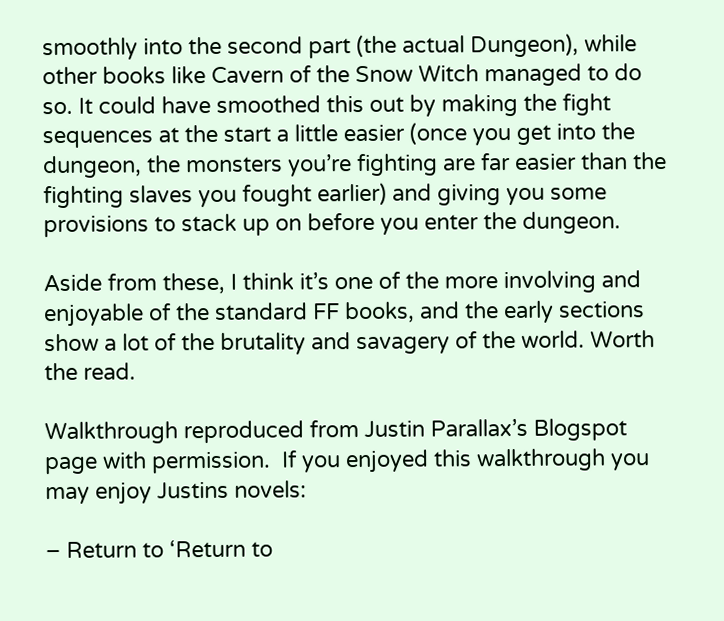smoothly into the second part (the actual Dungeon), while other books like Cavern of the Snow Witch managed to do so. It could have smoothed this out by making the fight sequences at the start a little easier (once you get into the dungeon, the monsters you’re fighting are far easier than the fighting slaves you fought earlier) and giving you some provisions to stack up on before you enter the dungeon.

Aside from these, I think it’s one of the more involving and enjoyable of the standard FF books, and the early sections show a lot of the brutality and savagery of the world. Worth the read.

Walkthrough reproduced from Justin Parallax’s Blogspot page with permission.  If you enjoyed this walkthrough you may enjoy Justins novels:

– Return to ‘Return to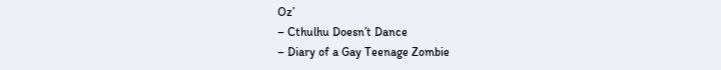Oz’
– Cthulhu Doesn’t Dance
– Diary of a Gay Teenage Zombie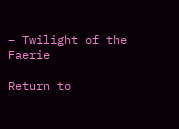– Twilight of the Faerie

Return to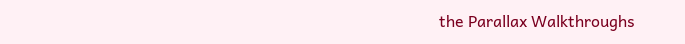the Parallax Walkthroughs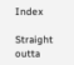Index

Straight outta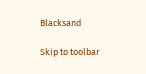Blacksand

Skip to toolbar